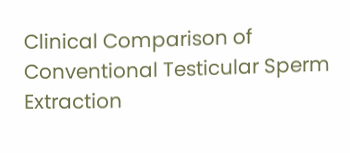Clinical Comparison of Conventional Testicular Sperm Extraction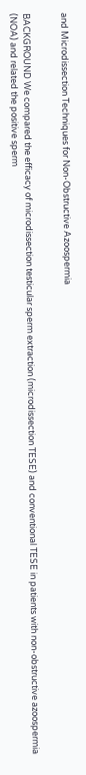and Microdissection Techniques for Non-Obstructive Azoospermia


BACKGROUND We compared the efficacy of microdissection testicular sperm extraction (microdissection TESE) and conventional TESE in patients with non-obstructive azoospermia (NOA) and related the positive sperm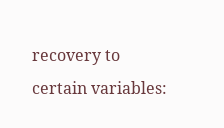recovery to certain variables: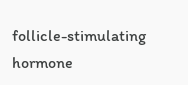follicle-stimulating hormone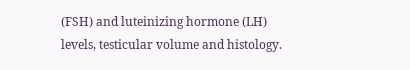(FSH) and luteinizing hormone (LH) levels, testicular volume and histology.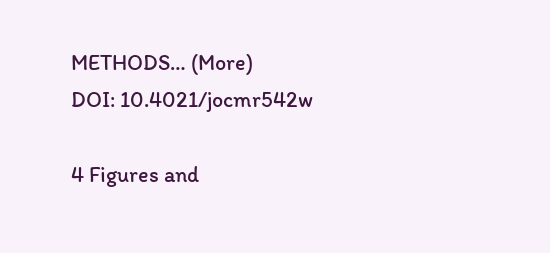METHODS… (More)
DOI: 10.4021/jocmr542w

4 Figures and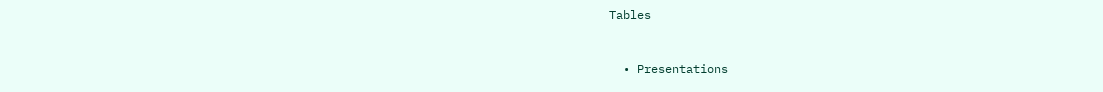Tables


  • Presentations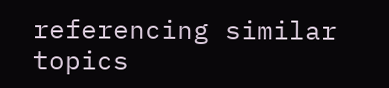referencing similar topics